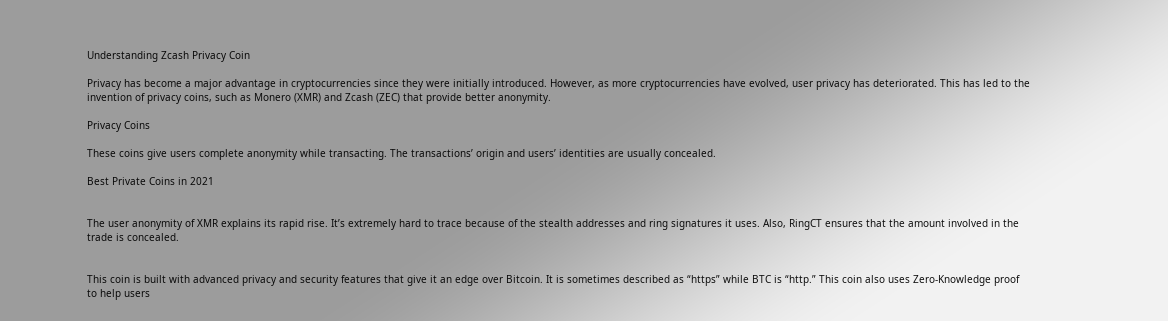Understanding Zcash Privacy Coin

Privacy has become a major advantage in cryptocurrencies since they were initially introduced. However, as more cryptocurrencies have evolved, user privacy has deteriorated. This has led to the invention of privacy coins, such as Monero (XMR) and Zcash (ZEC) that provide better anonymity.

Privacy Coins

These coins give users complete anonymity while transacting. The transactions’ origin and users’ identities are usually concealed.

Best Private Coins in 2021


The user anonymity of XMR explains its rapid rise. It’s extremely hard to trace because of the stealth addresses and ring signatures it uses. Also, RingCT ensures that the amount involved in the trade is concealed.


This coin is built with advanced privacy and security features that give it an edge over Bitcoin. It is sometimes described as “https” while BTC is “http.” This coin also uses Zero-Knowledge proof to help users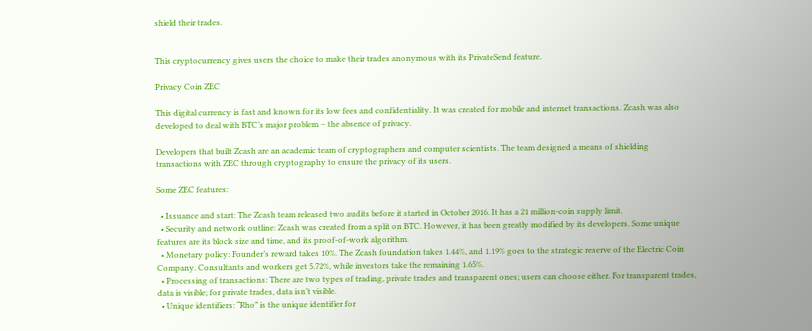shield their trades.


This cryptocurrency gives users the choice to make their trades anonymous with its PrivateSend feature.

Privacy Coin ZEC

This digital currency is fast and known for its low fees and confidentiality. It was created for mobile and internet transactions. Zcash was also developed to deal with BTC’s major problem – the absence of privacy.

Developers that built Zcash are an academic team of cryptographers and computer scientists. The team designed a means of shielding transactions with ZEC through cryptography to ensure the privacy of its users.

Some ZEC features:

  • Issuance and start: The Zcash team released two audits before it started in October 2016. It has a 21 million-coin supply limit.
  • Security and network outline: Zcash was created from a split on BTC. However, it has been greatly modified by its developers. Some unique features are its block size and time, and its proof-of-work algorithm.
  • Monetary policy: Founder’s reward takes 10%. The Zcash foundation takes 1.44%, and 1.19% goes to the strategic reserve of the Electric Coin Company. Consultants and workers get 5.72%, while investors take the remaining 1.65%.
  • Processing of transactions: There are two types of trading, private trades and transparent ones; users can choose either. For transparent trades, data is visible; for private trades, data isn’t visible.
  • Unique identifiers: “Rho” is the unique identifier for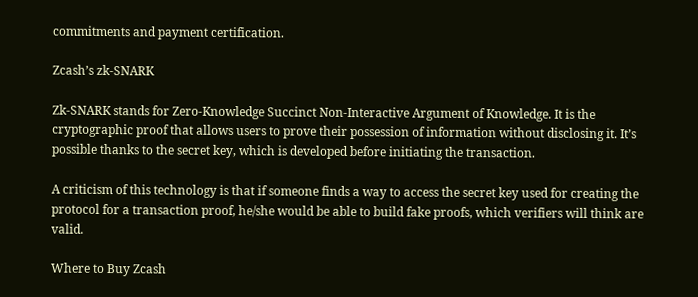commitments and payment certification.

Zcash’s zk-SNARK

Zk-SNARK stands for Zero-Knowledge Succinct Non-Interactive Argument of Knowledge. It is the cryptographic proof that allows users to prove their possession of information without disclosing it. It’s possible thanks to the secret key, which is developed before initiating the transaction.

A criticism of this technology is that if someone finds a way to access the secret key used for creating the protocol for a transaction proof, he/she would be able to build fake proofs, which verifiers will think are valid.

Where to Buy Zcash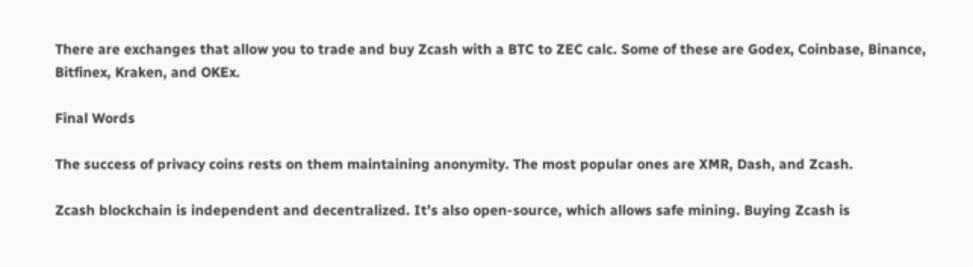There are exchanges that allow you to trade and buy Zcash with a BTC to ZEC calc. Some of these are Godex, Coinbase, Binance, Bitfinex, Kraken, and OKEx.

Final Words

The success of privacy coins rests on them maintaining anonymity. The most popular ones are XMR, Dash, and Zcash.

Zcash blockchain is independent and decentralized. It’s also open-source, which allows safe mining. Buying Zcash is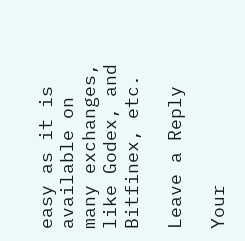easy as it is available on many exchanges, like Godex, and Bitfinex, etc.

Leave a Reply

Your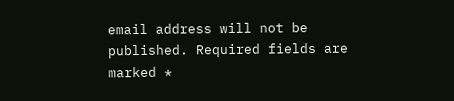email address will not be published. Required fields are marked *